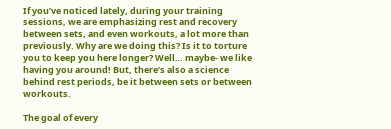If you’ve noticed lately, during your training sessions, we are emphasizing rest and recovery between sets, and even workouts, a lot more than previously. Why are we doing this? Is it to torture you to keep you here longer? Well… maybe- we like having you around! But, there’s also a science behind rest periods, be it between sets or between workouts.

The goal of every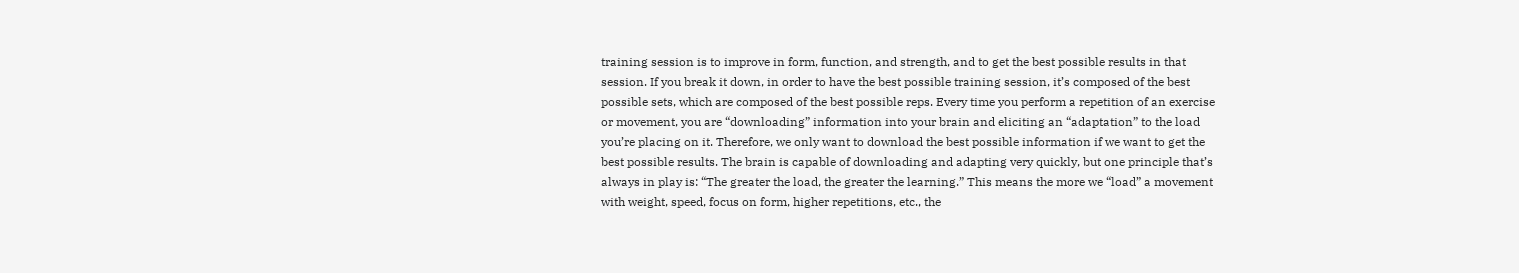training session is to improve in form, function, and strength, and to get the best possible results in that session. If you break it down, in order to have the best possible training session, it’s composed of the best possible sets, which are composed of the best possible reps. Every time you perform a repetition of an exercise or movement, you are “downloading” information into your brain and eliciting an “adaptation” to the load you’re placing on it. Therefore, we only want to download the best possible information if we want to get the best possible results. The brain is capable of downloading and adapting very quickly, but one principle that’s always in play is: “The greater the load, the greater the learning.” This means the more we “load” a movement with weight, speed, focus on form, higher repetitions, etc., the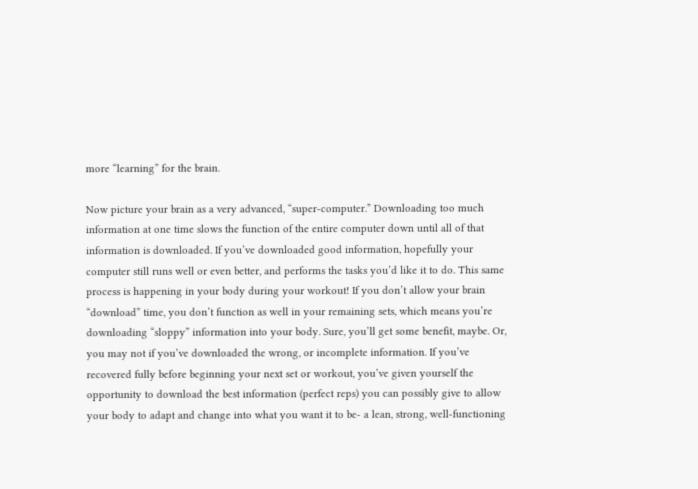more “learning” for the brain.

Now picture your brain as a very advanced, “super-computer.” Downloading too much information at one time slows the function of the entire computer down until all of that information is downloaded. If you’ve downloaded good information, hopefully your computer still runs well or even better, and performs the tasks you’d like it to do. This same process is happening in your body during your workout! If you don’t allow your brain “download” time, you don’t function as well in your remaining sets, which means you’re downloading “sloppy” information into your body. Sure, you’ll get some benefit, maybe. Or, you may not if you’ve downloaded the wrong, or incomplete information. If you’ve recovered fully before beginning your next set or workout, you’ve given yourself the opportunity to download the best information (perfect reps) you can possibly give to allow your body to adapt and change into what you want it to be- a lean, strong, well-functioning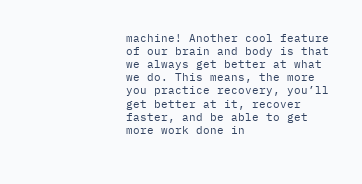machine! Another cool feature of our brain and body is that we always get better at what we do. This means, the more you practice recovery, you’ll get better at it, recover faster, and be able to get more work done in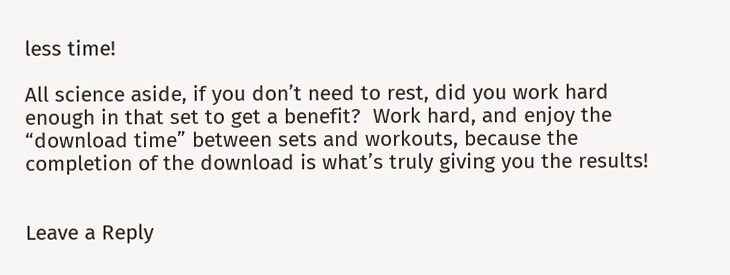less time!

All science aside, if you don’t need to rest, did you work hard enough in that set to get a benefit?  Work hard, and enjoy the “download time” between sets and workouts, because the completion of the download is what’s truly giving you the results!


Leave a Reply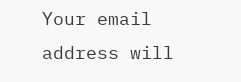Your email address will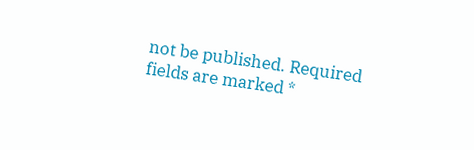not be published. Required fields are marked *